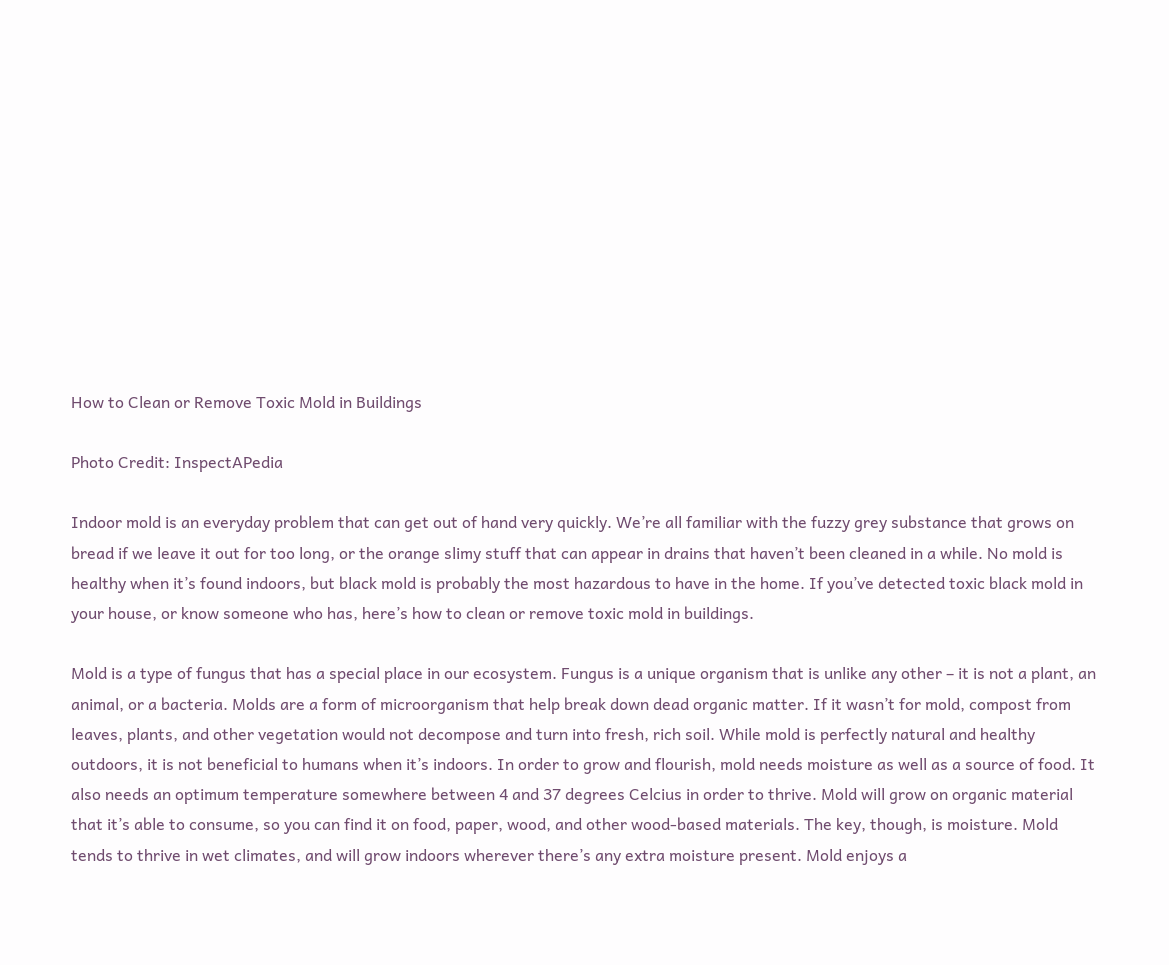How to Clean or Remove Toxic Mold in Buildings

Photo Credit: InspectAPedia

Indoor mold is an everyday problem that can get out of hand very quickly. We’re all familiar with the fuzzy grey substance that grows on bread if we leave it out for too long, or the orange slimy stuff that can appear in drains that haven’t been cleaned in a while. No mold is healthy when it’s found indoors, but black mold is probably the most hazardous to have in the home. If you’ve detected toxic black mold in your house, or know someone who has, here’s how to clean or remove toxic mold in buildings.

Mold is a type of fungus that has a special place in our ecosystem. Fungus is a unique organism that is unlike any other – it is not a plant, an animal, or a bacteria. Molds are a form of microorganism that help break down dead organic matter. If it wasn’t for mold, compost from leaves, plants, and other vegetation would not decompose and turn into fresh, rich soil. While mold is perfectly natural and healthy outdoors, it is not beneficial to humans when it’s indoors. In order to grow and flourish, mold needs moisture as well as a source of food. It also needs an optimum temperature somewhere between 4 and 37 degrees Celcius in order to thrive. Mold will grow on organic material that it’s able to consume, so you can find it on food, paper, wood, and other wood-based materials. The key, though, is moisture. Mold tends to thrive in wet climates, and will grow indoors wherever there’s any extra moisture present. Mold enjoys a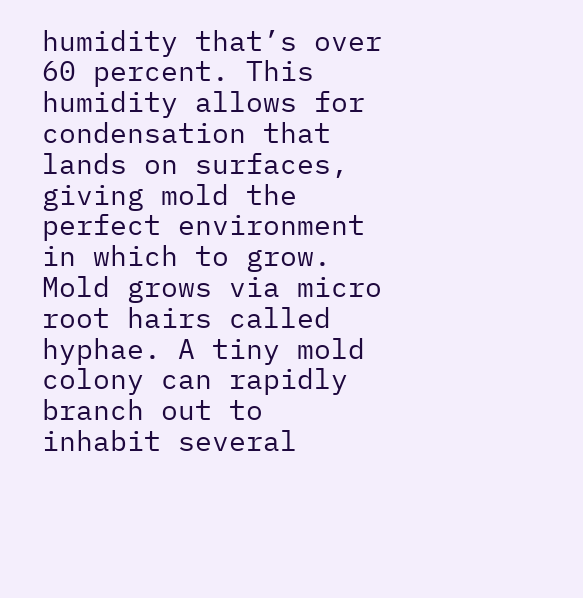humidity that’s over 60 percent. This humidity allows for condensation that lands on surfaces, giving mold the perfect environment in which to grow. Mold grows via micro root hairs called hyphae. A tiny mold colony can rapidly branch out to inhabit several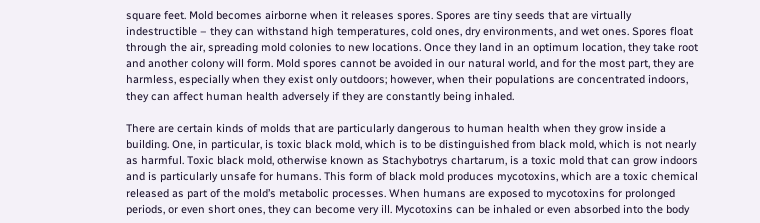square feet. Mold becomes airborne when it releases spores. Spores are tiny seeds that are virtually indestructible – they can withstand high temperatures, cold ones, dry environments, and wet ones. Spores float through the air, spreading mold colonies to new locations. Once they land in an optimum location, they take root and another colony will form. Mold spores cannot be avoided in our natural world, and for the most part, they are harmless, especially when they exist only outdoors; however, when their populations are concentrated indoors, they can affect human health adversely if they are constantly being inhaled.

There are certain kinds of molds that are particularly dangerous to human health when they grow inside a building. One, in particular, is toxic black mold, which is to be distinguished from black mold, which is not nearly as harmful. Toxic black mold, otherwise known as Stachybotrys chartarum, is a toxic mold that can grow indoors and is particularly unsafe for humans. This form of black mold produces mycotoxins, which are a toxic chemical released as part of the mold’s metabolic processes. When humans are exposed to mycotoxins for prolonged periods, or even short ones, they can become very ill. Mycotoxins can be inhaled or even absorbed into the body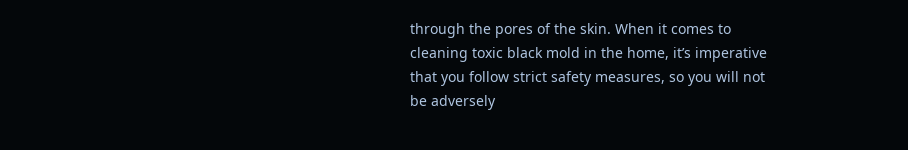through the pores of the skin. When it comes to cleaning toxic black mold in the home, it’s imperative that you follow strict safety measures, so you will not be adversely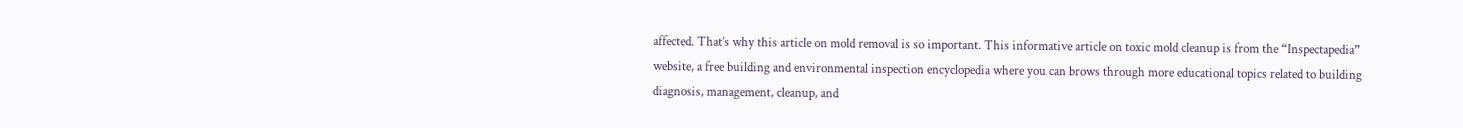affected. That’s why this article on mold removal is so important. This informative article on toxic mold cleanup is from the “Inspectapedia” website, a free building and environmental inspection encyclopedia where you can brows through more educational topics related to building diagnosis, management, cleanup, and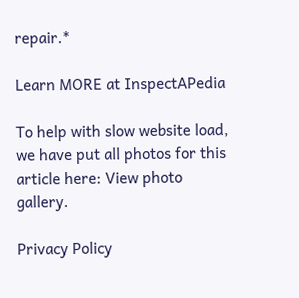repair.*

Learn MORE at InspectAPedia

To help with slow website load, we have put all photos for this article here: View photo gallery.

Privacy Policy